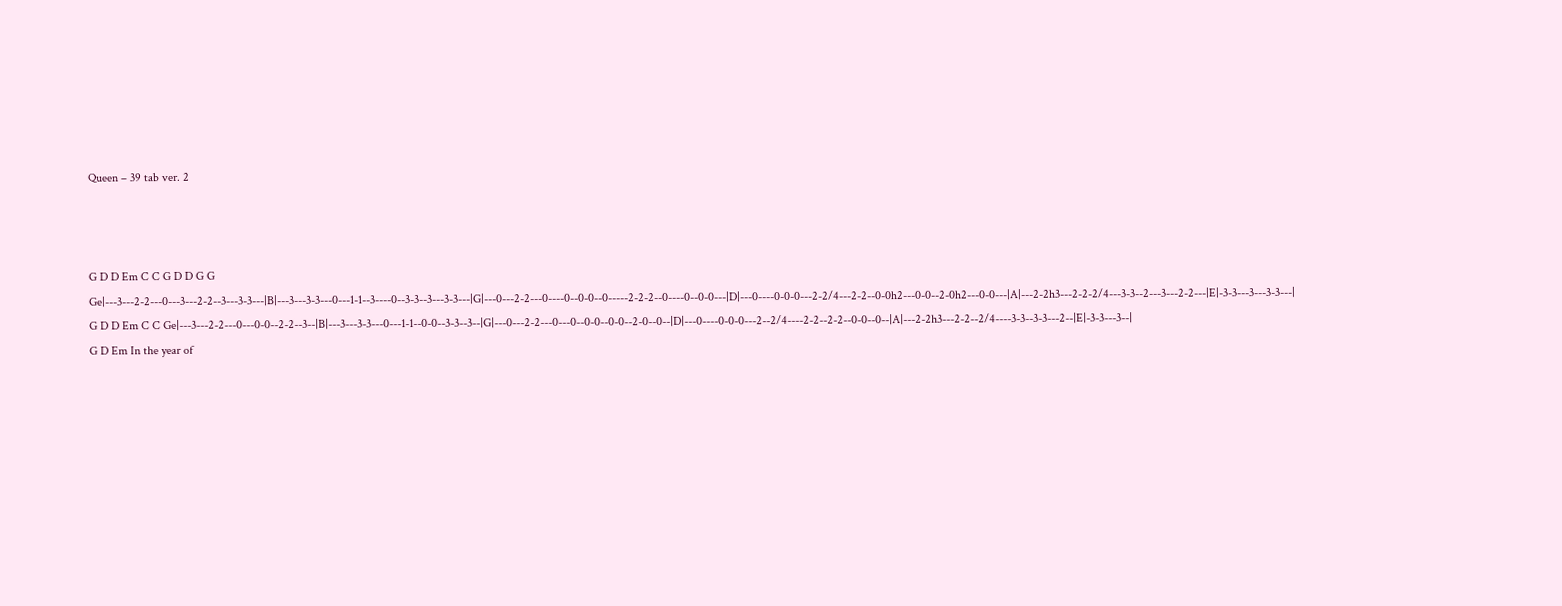Queen – 39 tab ver. 2



G D D Em C C G D D G G Ge|---3---2-2---0---3---2-2--3---3-3---|B|---3---3-3---0---1-1--3----0--3-3--3---3-3---|G|---0---2-2---0----0--0-0--0-----2-2-2--0----0--0-0---|D|---0----0-0-0---2-2/4---2-2--0-0h2---0-0--2-0h2---0-0---|A|---2-2h3---2-2-2/4---3-3--2---3---2-2---|E|-3-3---3---3-3---|
G D D Em C C Ge|---3---2-2---0---0-0--2-2--3--|B|---3---3-3---0---1-1--0-0--3-3--3--|G|---0---2-2---0---0--0-0--0-0--2-0--0--|D|---0----0-0-0---2--2/4----2-2--2-2--0-0--0--|A|---2-2h3---2-2--2/4----3-3--3-3---2--|E|-3-3---3--|
G D Em In the year of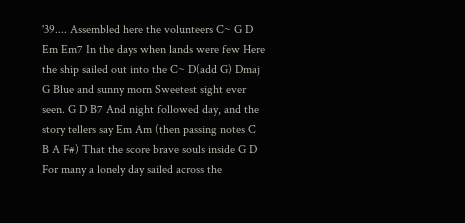'39.... Assembled here the volunteers C~ G D Em Em7 In the days when lands were few Here the ship sailed out into the C~ D(add G) Dmaj G Blue and sunny morn Sweetest sight ever seen. G D B7 And night followed day, and the story tellers say Em Am (then passing notes C B A F#) That the score brave souls inside G D For many a lonely day sailed across the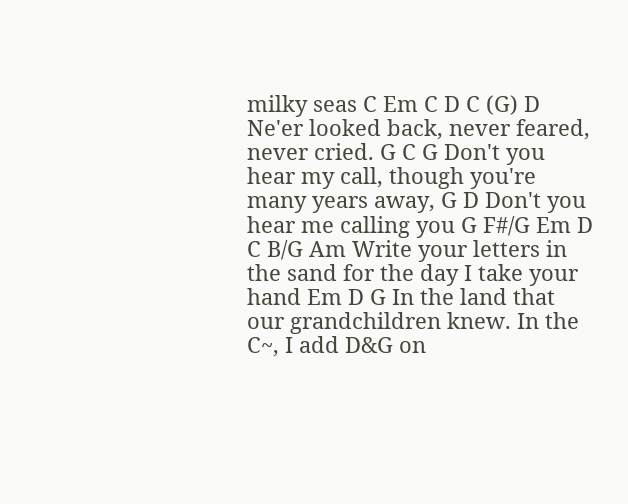milky seas C Em C D C (G) D Ne'er looked back, never feared, never cried. G C G Don't you hear my call, though you're many years away, G D Don't you hear me calling you G F#/G Em D C B/G Am Write your letters in the sand for the day I take your hand Em D G In the land that our grandchildren knew. In the C~, I add D&G on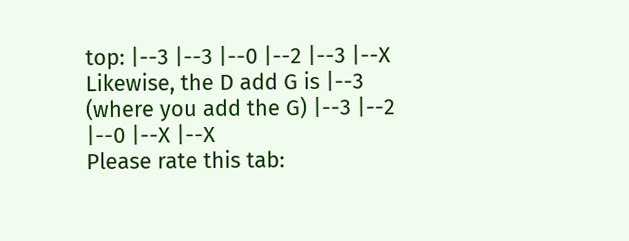top: |--3 |--3 |--0 |--2 |--3 |--X Likewise, the D add G is |--3 (where you add the G) |--3 |--2 |--0 |--X |--X
Please rate this tab: